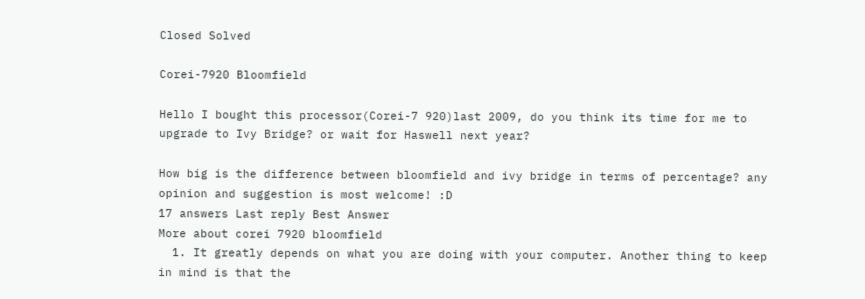Closed Solved

Corei-7920 Bloomfield

Hello I bought this processor(Corei-7 920)last 2009, do you think its time for me to upgrade to Ivy Bridge? or wait for Haswell next year?

How big is the difference between bloomfield and ivy bridge in terms of percentage? any opinion and suggestion is most welcome! :D
17 answers Last reply Best Answer
More about corei 7920 bloomfield
  1. It greatly depends on what you are doing with your computer. Another thing to keep in mind is that the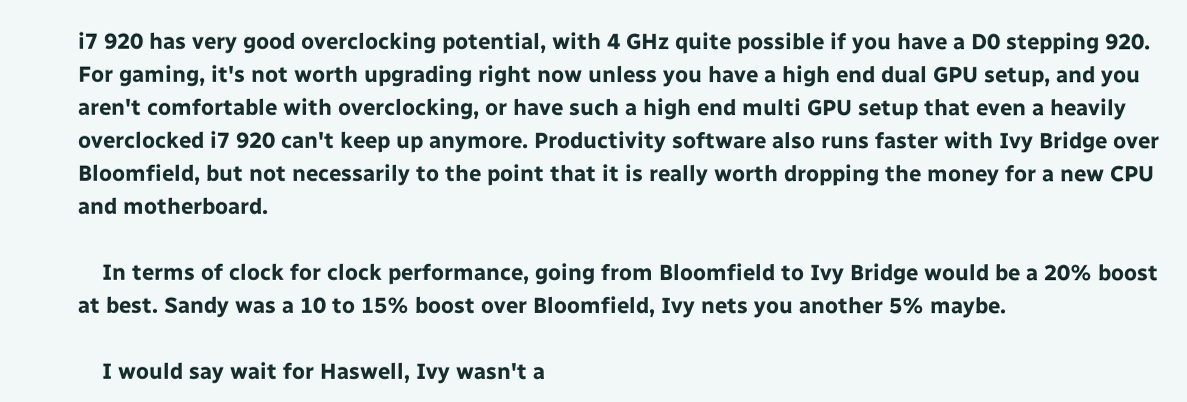i7 920 has very good overclocking potential, with 4 GHz quite possible if you have a D0 stepping 920. For gaming, it's not worth upgrading right now unless you have a high end dual GPU setup, and you aren't comfortable with overclocking, or have such a high end multi GPU setup that even a heavily overclocked i7 920 can't keep up anymore. Productivity software also runs faster with Ivy Bridge over Bloomfield, but not necessarily to the point that it is really worth dropping the money for a new CPU and motherboard.

    In terms of clock for clock performance, going from Bloomfield to Ivy Bridge would be a 20% boost at best. Sandy was a 10 to 15% boost over Bloomfield, Ivy nets you another 5% maybe.

    I would say wait for Haswell, Ivy wasn't a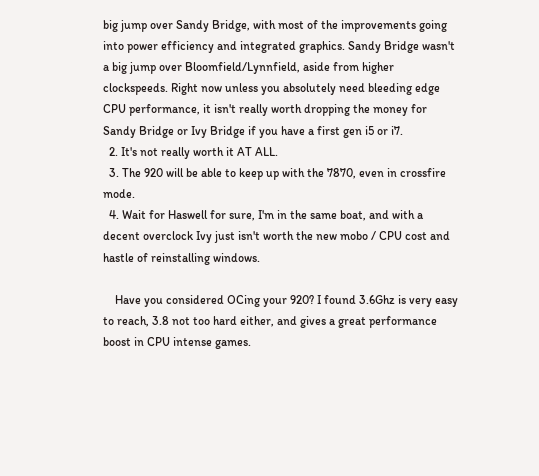big jump over Sandy Bridge, with most of the improvements going into power efficiency and integrated graphics. Sandy Bridge wasn't a big jump over Bloomfield/Lynnfield, aside from higher clockspeeds. Right now unless you absolutely need bleeding edge CPU performance, it isn't really worth dropping the money for Sandy Bridge or Ivy Bridge if you have a first gen i5 or i7.
  2. It's not really worth it AT ALL.
  3. The 920 will be able to keep up with the 7870, even in crossfire mode.
  4. Wait for Haswell for sure, I'm in the same boat, and with a decent overclock Ivy just isn't worth the new mobo / CPU cost and hastle of reinstalling windows.

    Have you considered OCing your 920? I found 3.6Ghz is very easy to reach, 3.8 not too hard either, and gives a great performance boost in CPU intense games.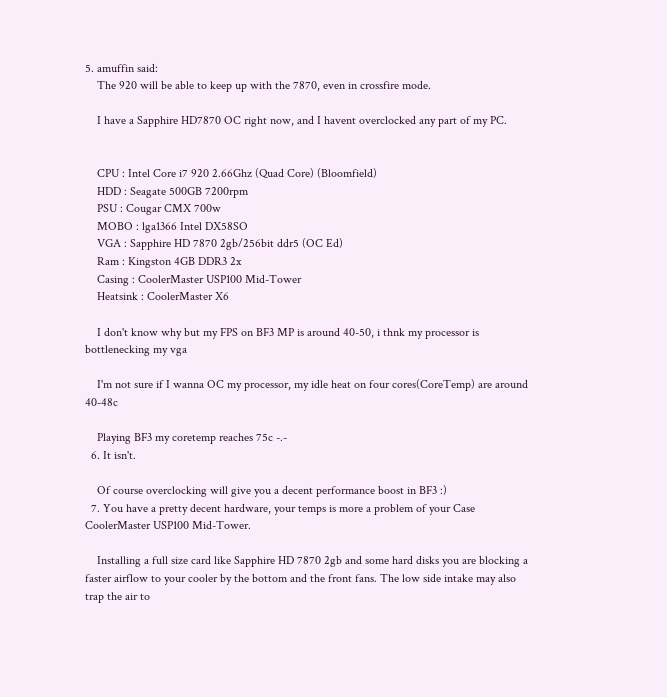5. amuffin said:
    The 920 will be able to keep up with the 7870, even in crossfire mode.

    I have a Sapphire HD7870 OC right now, and I havent overclocked any part of my PC.


    CPU : Intel Core i7 920 2.66Ghz (Quad Core) (Bloomfield)
    HDD : Seagate 500GB 7200rpm
    PSU : Cougar CMX 700w
    MOBO : lga1366 Intel DX58SO
    VGA : Sapphire HD 7870 2gb/256bit ddr5 (OC Ed)
    Ram : Kingston 4GB DDR3 2x
    Casing : CoolerMaster USP100 Mid-Tower
    Heatsink : CoolerMaster X6

    I don't know why but my FPS on BF3 MP is around 40-50, i thnk my processor is bottlenecking my vga

    I'm not sure if I wanna OC my processor, my idle heat on four cores(CoreTemp) are around 40-48c

    Playing BF3 my coretemp reaches 75c -.-
  6. It isn't.

    Of course overclocking will give you a decent performance boost in BF3 :)
  7. You have a pretty decent hardware, your temps is more a problem of your Case CoolerMaster USP100 Mid-Tower.

    Installing a full size card like Sapphire HD 7870 2gb and some hard disks you are blocking a faster airflow to your cooler by the bottom and the front fans. The low side intake may also trap the air to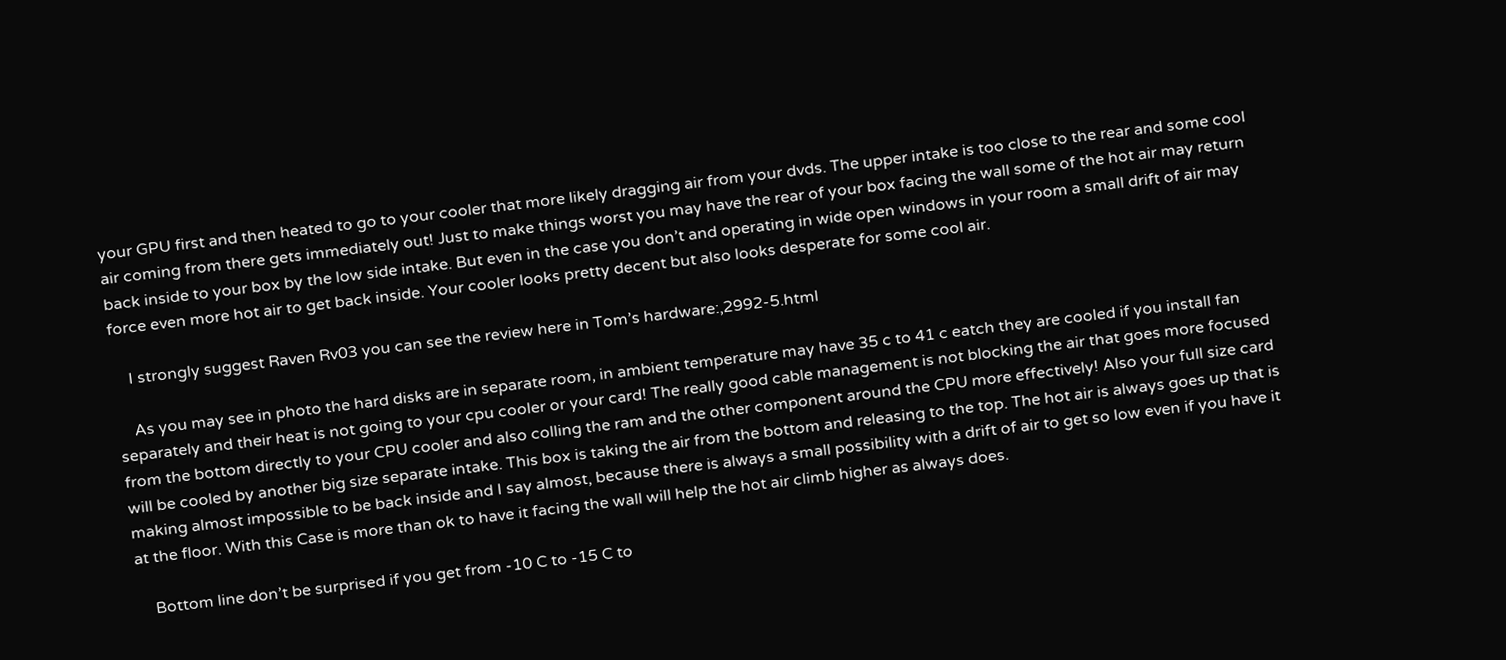your GPU first and then heated to go to your cooler that more likely dragging air from your dvds. The upper intake is too close to the rear and some cool air coming from there gets immediately out! Just to make things worst you may have the rear of your box facing the wall some of the hot air may return back inside to your box by the low side intake. But even in the case you don’t and operating in wide open windows in your room a small drift of air may force even more hot air to get back inside. Your cooler looks pretty decent but also looks desperate for some cool air.

    I strongly suggest Raven Rv03 you can see the review here in Tom’s hardware:,2992-5.html

    As you may see in photo the hard disks are in separate room, in ambient temperature may have 35 c to 41 c eatch they are cooled if you install fan separately and their heat is not going to your cpu cooler or your card! The really good cable management is not blocking the air that goes more focused from the bottom directly to your CPU cooler and also colling the ram and the other component around the CPU more effectively! Also your full size card will be cooled by another big size separate intake. This box is taking the air from the bottom and releasing to the top. The hot air is always goes up that is making almost impossible to be back inside and I say almost, because there is always a small possibility with a drift of air to get so low even if you have it at the floor. With this Case is more than ok to have it facing the wall will help the hot air climb higher as always does.

    Bottom line don’t be surprised if you get from -10 C to -15 C to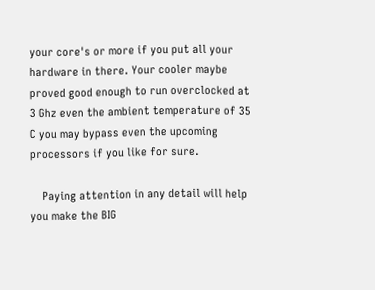your core's or more if you put all your hardware in there. Your cooler maybe proved good enough to run overclocked at 3 Ghz even the ambient temperature of 35 C you may bypass even the upcoming processors if you like for sure.

    Paying attention in any detail will help you make the BIG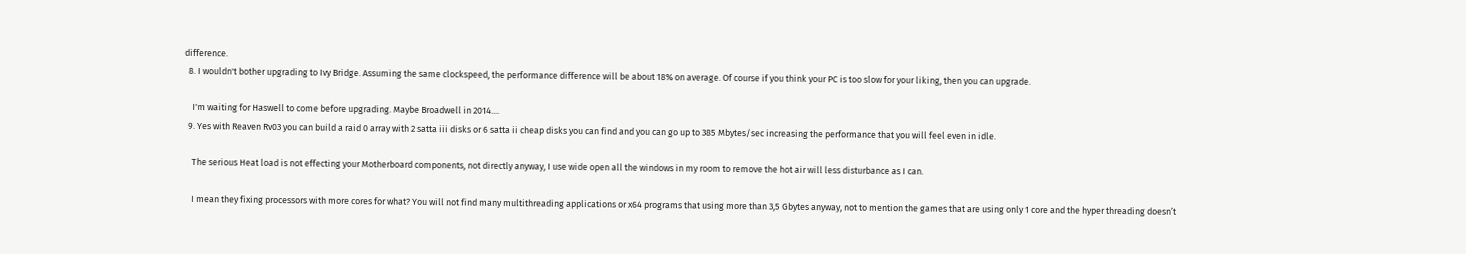difference.
  8. I wouldn't bother upgrading to Ivy Bridge. Assuming the same clockspeed, the performance difference will be about 18% on average. Of course if you think your PC is too slow for your liking, then you can upgrade.

    I'm waiting for Haswell to come before upgrading. Maybe Broadwell in 2014....
  9. Yes with Reaven Rv03 you can build a raid 0 array with 2 satta iii disks or 6 satta ii cheap disks you can find and you can go up to 385 Mbytes/sec increasing the performance that you will feel even in idle.

    The serious Heat load is not effecting your Motherboard components, not directly anyway, I use wide open all the windows in my room to remove the hot air will less disturbance as I can.

    I mean they fixing processors with more cores for what? You will not find many multithreading applications or x64 programs that using more than 3,5 Gbytes anyway, not to mention the games that are using only 1 core and the hyper threading doesn’t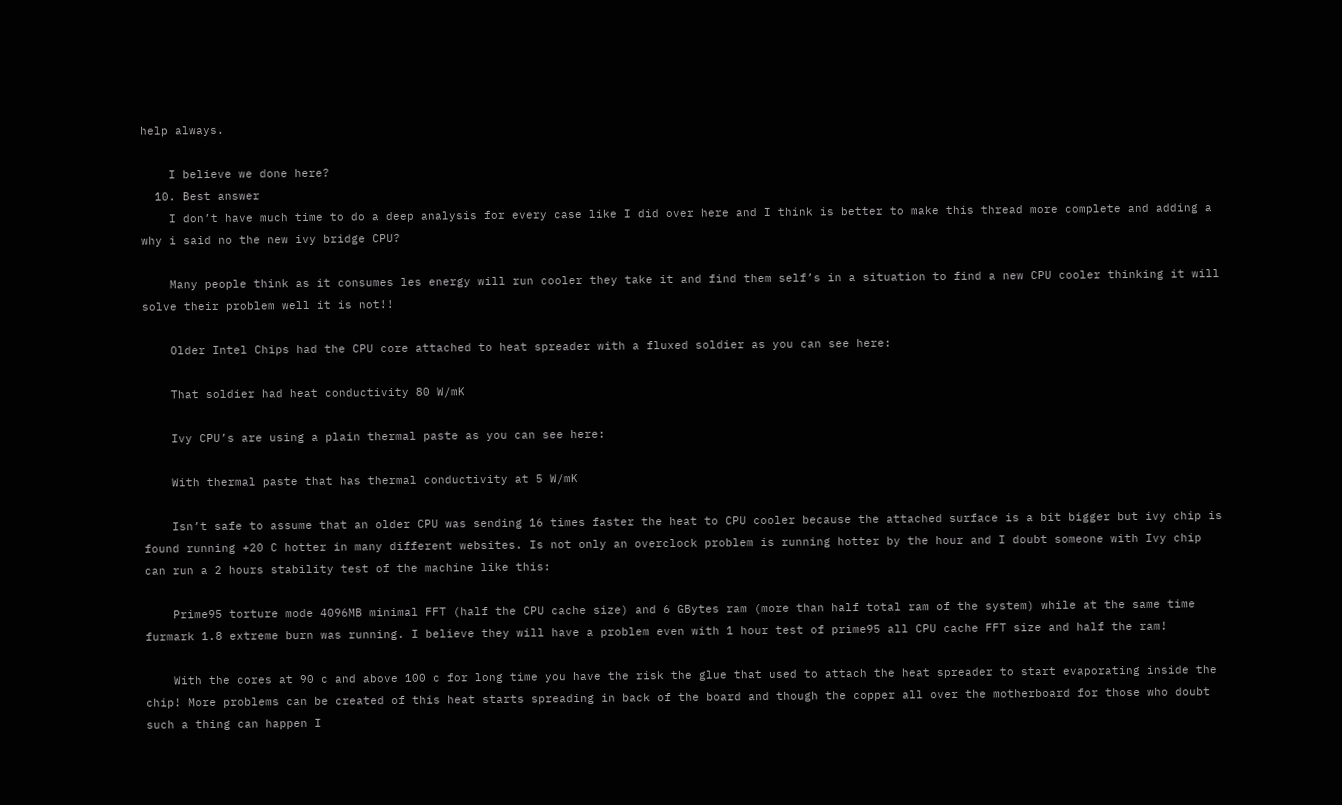help always.

    I believe we done here?
  10. Best answer
    I don’t have much time to do a deep analysis for every case like I did over here and I think is better to make this thread more complete and adding a why i said no the new ivy bridge CPU?

    Many people think as it consumes les energy will run cooler they take it and find them self’s in a situation to find a new CPU cooler thinking it will solve their problem well it is not!!

    Older Intel Chips had the CPU core attached to heat spreader with a fluxed soldier as you can see here:

    That soldier had heat conductivity 80 W/mK

    Ivy CPU’s are using a plain thermal paste as you can see here:

    With thermal paste that has thermal conductivity at 5 W/mK

    Isn’t safe to assume that an older CPU was sending 16 times faster the heat to CPU cooler because the attached surface is a bit bigger but ivy chip is found running +20 C hotter in many different websites. Is not only an overclock problem is running hotter by the hour and I doubt someone with Ivy chip can run a 2 hours stability test of the machine like this:

    Prime95 torture mode 4096MB minimal FFT (half the CPU cache size) and 6 GBytes ram (more than half total ram of the system) while at the same time furmark 1.8 extreme burn was running. I believe they will have a problem even with 1 hour test of prime95 all CPU cache FFT size and half the ram!

    With the cores at 90 c and above 100 c for long time you have the risk the glue that used to attach the heat spreader to start evaporating inside the chip! More problems can be created of this heat starts spreading in back of the board and though the copper all over the motherboard for those who doubt such a thing can happen I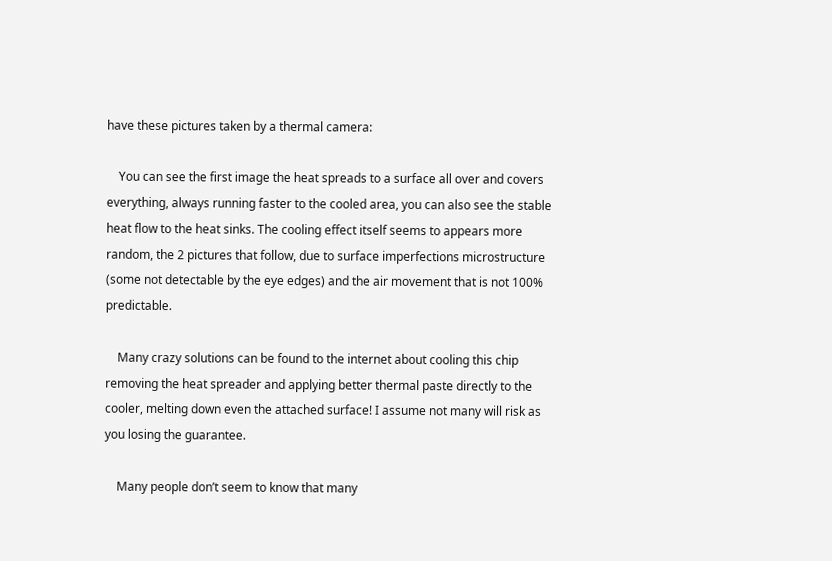have these pictures taken by a thermal camera:

    You can see the first image the heat spreads to a surface all over and covers everything, always running faster to the cooled area, you can also see the stable heat flow to the heat sinks. The cooling effect itself seems to appears more random, the 2 pictures that follow, due to surface imperfections microstructure (some not detectable by the eye edges) and the air movement that is not 100% predictable.

    Many crazy solutions can be found to the internet about cooling this chip removing the heat spreader and applying better thermal paste directly to the cooler, melting down even the attached surface! I assume not many will risk as you losing the guarantee.

    Many people don’t seem to know that many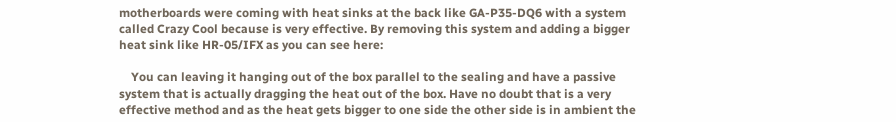motherboards were coming with heat sinks at the back like GA-P35-DQ6 with a system called Crazy Cool because is very effective. By removing this system and adding a bigger heat sink like HR-05/IFX as you can see here:

    You can leaving it hanging out of the box parallel to the sealing and have a passive system that is actually dragging the heat out of the box. Have no doubt that is a very effective method and as the heat gets bigger to one side the other side is in ambient the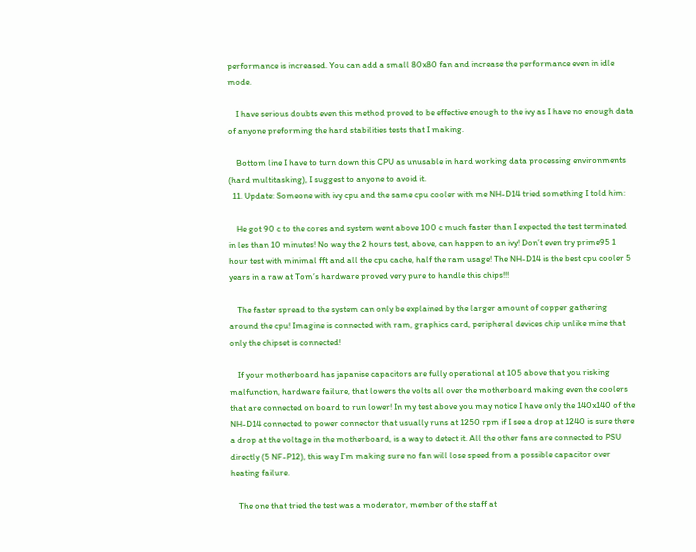performance is increased. You can add a small 80x80 fan and increase the performance even in idle mode.

    I have serious doubts even this method proved to be effective enough to the ivy as I have no enough data of anyone preforming the hard stabilities tests that I making.

    Bottom line I have to turn down this CPU as unusable in hard working data processing environments (hard multitasking), I suggest to anyone to avoid it.
  11. Update: Someone with ivy cpu and the same cpu cooler with me NH-D14 tried something I told him:

    He got 90 c to the cores and system went above 100 c much faster than I expected the test terminated in les than 10 minutes! No way the 2 hours test, above, can happen to an ivy! Don’t even try prime95 1 hour test with minimal fft and all the cpu cache, half the ram usage! The NH-D14 is the best cpu cooler 5 years in a raw at Tom’s hardware proved very pure to handle this chips!!!

    The faster spread to the system can only be explained by the larger amount of copper gathering around the cpu! Imagine is connected with ram, graphics card, peripheral devices chip unlike mine that only the chipset is connected!

    If your motherboard has japanise capacitors are fully operational at 105 above that you risking malfunction, hardware failure, that lowers the volts all over the motherboard making even the coolers that are connected on board to run lower! In my test above you may notice I have only the 140x140 of the NH-D14 connected to power connector that usually runs at 1250 rpm if I see a drop at 1240 is sure there a drop at the voltage in the motherboard, is a way to detect it. All the other fans are connected to PSU directly (5 NF-P12), this way I’m making sure no fan will lose speed from a possible capacitor over heating failure.

    The one that tried the test was a moderator, member of the staff at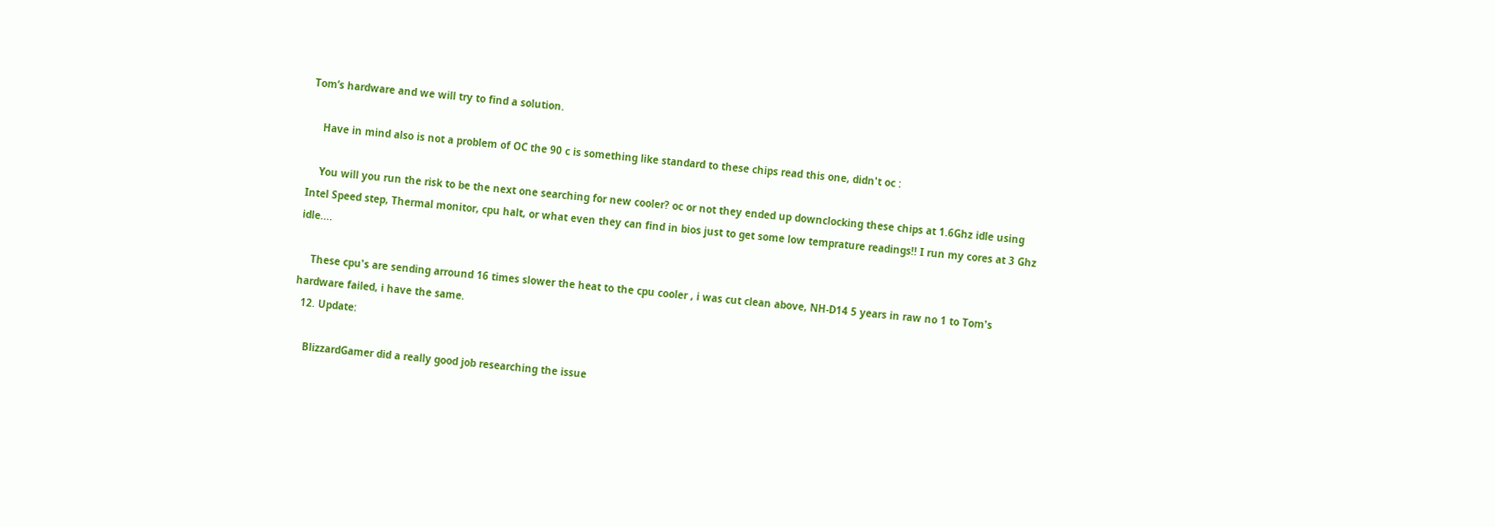Tom’s hardware and we will try to find a solution.

    Have in mind also is not a problem of OC the 90 c is something like standard to these chips read this one, didn't oc :

    You will you run the risk to be the next one searching for new cooler? oc or not they ended up downclocking these chips at 1.6Ghz idle using Intel Speed step, Thermal monitor, cpu halt, or what even they can find in bios just to get some low temprature readings!! I run my cores at 3 Ghz idle....

    These cpu's are sending arround 16 times slower the heat to the cpu cooler , i was cut clean above, NH-D14 5 years in raw no 1 to Tom's hardware failed, i have the same.
  12. Update:

    BlizzardGamer did a really good job researching the issue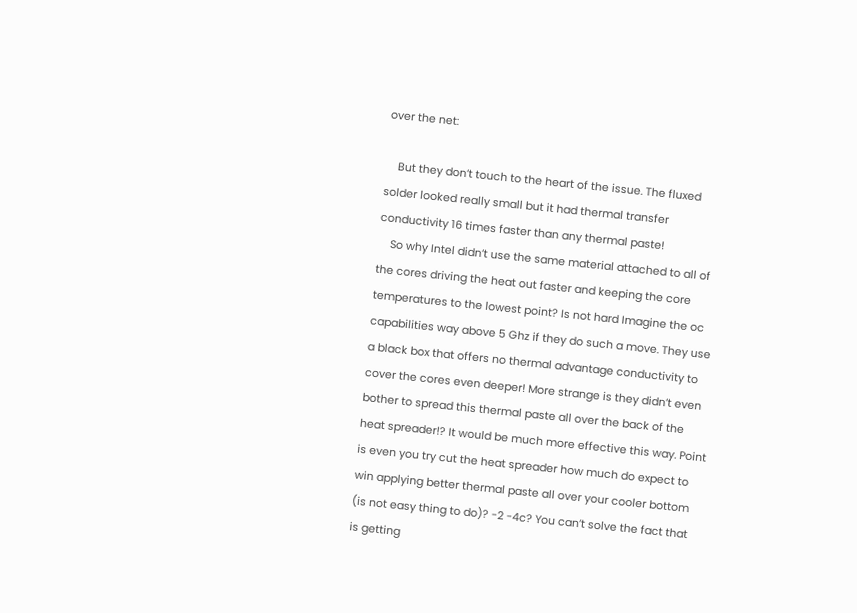over the net:

    But they don’t touch to the heart of the issue. The fluxed solder looked really small but it had thermal transfer conductivity 16 times faster than any thermal paste!
    So why Intel didn’t use the same material attached to all of the cores driving the heat out faster and keeping the core temperatures to the lowest point? Is not hard Imagine the oc capabilities way above 5 Ghz if they do such a move. They use a black box that offers no thermal advantage conductivity to cover the cores even deeper! More strange is they didn’t even bother to spread this thermal paste all over the back of the heat spreader!? It would be much more effective this way. Point is even you try cut the heat spreader how much do expect to win applying better thermal paste all over your cooler bottom (is not easy thing to do)? -2 -4c? You can’t solve the fact that is getting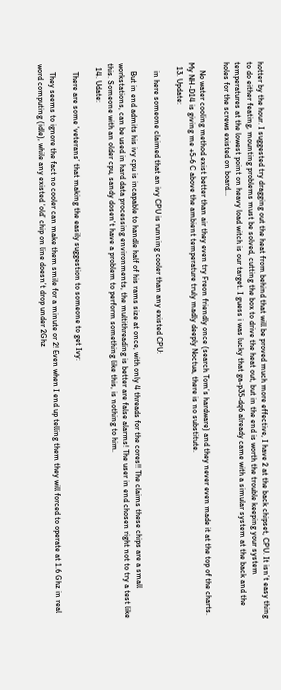hotter by the hour. I suggested try dragging out the heat from behind that will be proved much more effective, I have 2 at the back chipset, CPU. It isn’t easy thing to do either feating, mounting problems must be solved, cutting the box to drive the heat out, but in the end is worth the trouble keeping your system temperatures at the lowest point on heavy load witch is our target. I guess i was lucky that ga-p35-dq6 already came with a simular system at the back and the holes for the screws existed on board...

    No water cooling method exist better than air they even try Freon friendly once (search Tom’s hardware) and they never even made it at the top of the charts. My NH-D14 is giving me +5-6 C above the ambient temperature truly madly deeply Noctua, there is no substitute.
  13. Update:

    in here someone claimed that an ivy CPU is running cooler than any existed CPU:

    But in end admits his ivy cpu is incapable to handle half of his rams size at once, with only 4 threads for the cores!! The claims these chips are a small workstations, can be used in hard data processing environments, the multithreading is better are false alarms! The user in end chosen right not to try a test like this. Someone with an older cpu, sandy dosen't have a problem to perform something like this, is nothing to him.
  14. Udate:

    There are some ‘veterans’ that making the easily suggestion to someone to get Ivy:

    They seems to ignore the fact no cooler can make them smile for a minute or 2! Even when I end up telling them they will forced to operate at 1.6 Ghz in real word computing (idle), while any existed ‘old’ chip on line doesn’t drop under 2Ghz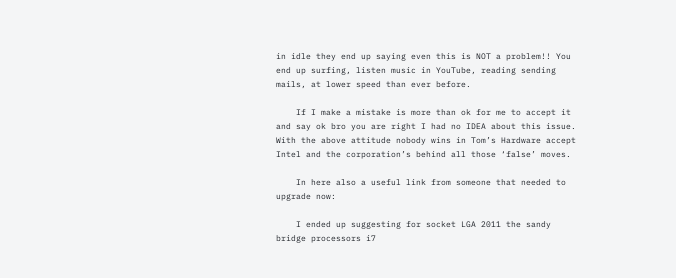in idle they end up saying even this is NOT a problem!! You end up surfing, listen music in YouTube, reading sending mails, at lower speed than ever before.

    If I make a mistake is more than ok for me to accept it and say ok bro you are right I had no IDEA about this issue. With the above attitude nobody wins in Tom’s Hardware accept Intel and the corporation’s behind all those ‘false’ moves.

    In here also a useful link from someone that needed to upgrade now:

    I ended up suggesting for socket LGA 2011 the sandy bridge processors i7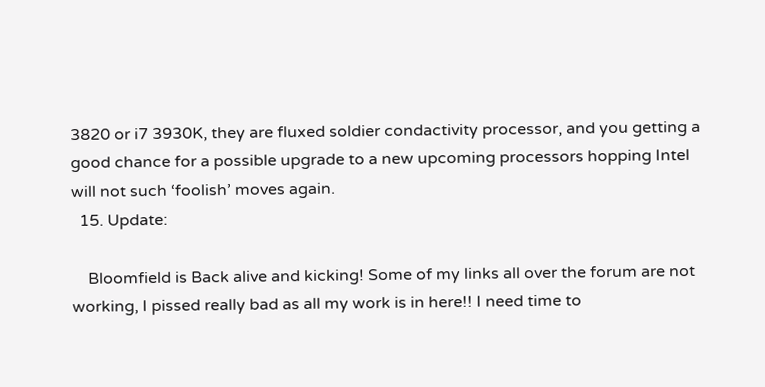3820 or i7 3930K, they are fluxed soldier condactivity processor, and you getting a good chance for a possible upgrade to a new upcoming processors hopping Intel will not such ‘foolish’ moves again.
  15. Update:

    Bloomfield is Back alive and kicking! Some of my links all over the forum are not working, I pissed really bad as all my work is in here!! I need time to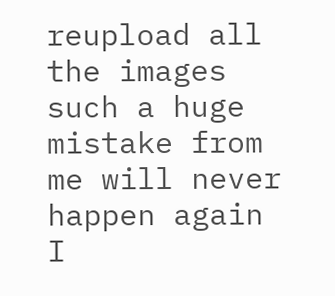reupload all the images such a huge mistake from me will never happen again I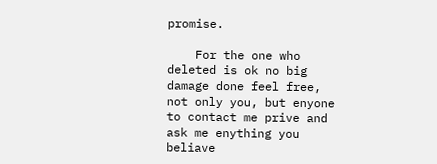promise.

    For the one who deleted is ok no big damage done feel free, not only you, but enyone to contact me prive and ask me enything you beliave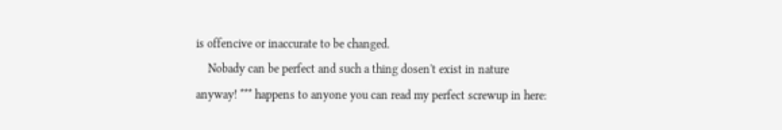is offencive or inaccurate to be changed.
    Nobady can be perfect and such a thing dosen't exist in nature anyway! *** happens to anyone you can read my perfect screwup in here: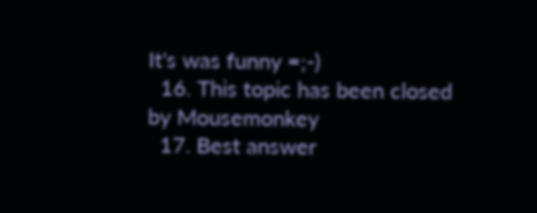It's was funny =;-)
  16. This topic has been closed by Mousemonkey
  17. Best answer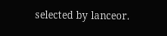selected by lanceor.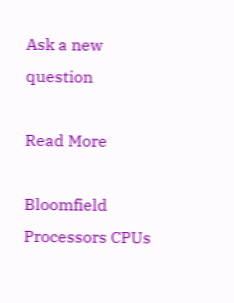Ask a new question

Read More

Bloomfield Processors CPUs